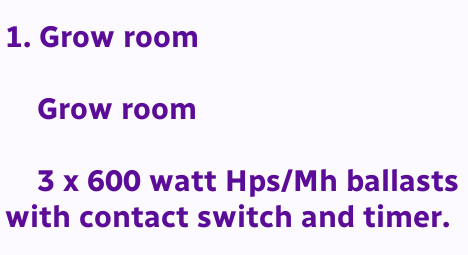1. Grow room

    Grow room

    3 x 600 watt Hps/Mh ballasts with contact switch and timer.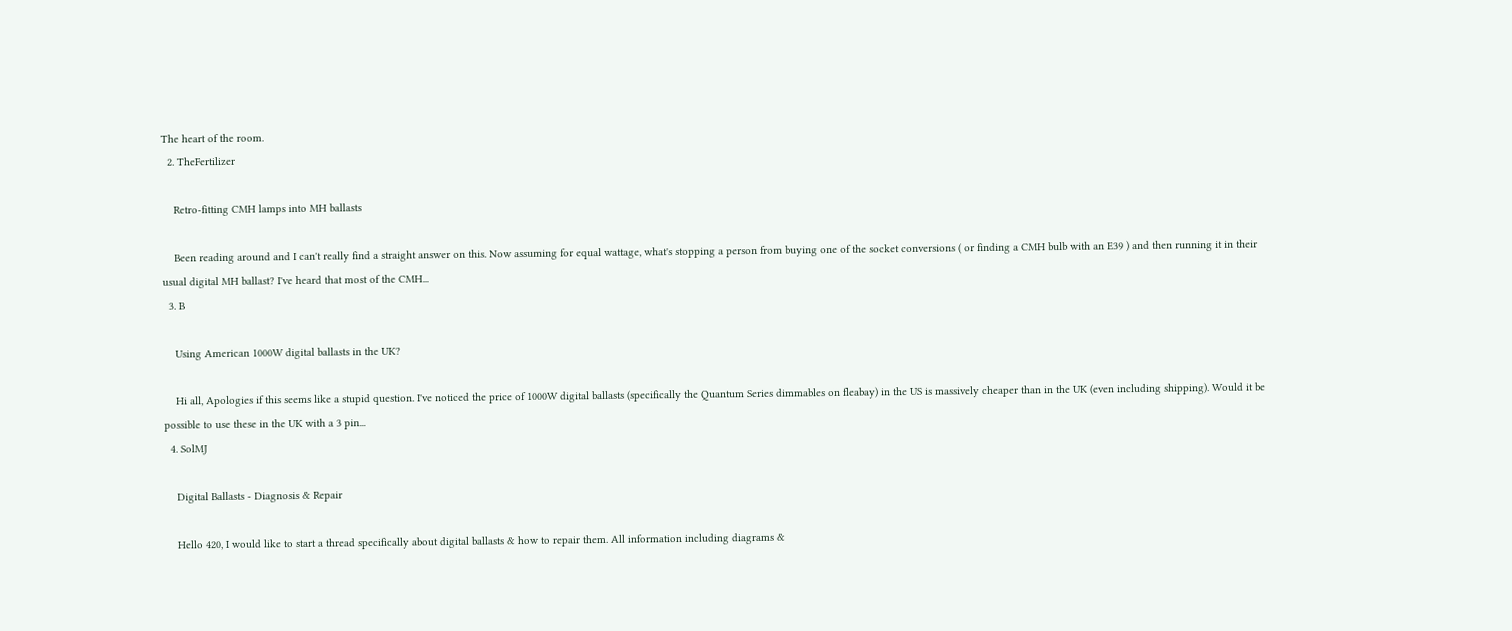The heart of the room.
  2. TheFertilizer

    Retro-fitting CMH lamps into MH ballasts

    Been reading around and I can't really find a straight answer on this. Now assuming for equal wattage, what's stopping a person from buying one of the socket conversions ( or finding a CMH bulb with an E39 ) and then running it in their usual digital MH ballast? I've heard that most of the CMH...
  3. B

    Using American 1000W digital ballasts in the UK?

    Hi all, Apologies if this seems like a stupid question. I've noticed the price of 1000W digital ballasts (specifically the Quantum Series dimmables on fleabay) in the US is massively cheaper than in the UK (even including shipping). Would it be possible to use these in the UK with a 3 pin...
  4. SolMJ

    Digital Ballasts - Diagnosis & Repair

    Hello 420, I would like to start a thread specifically about digital ballasts & how to repair them. All information including diagrams &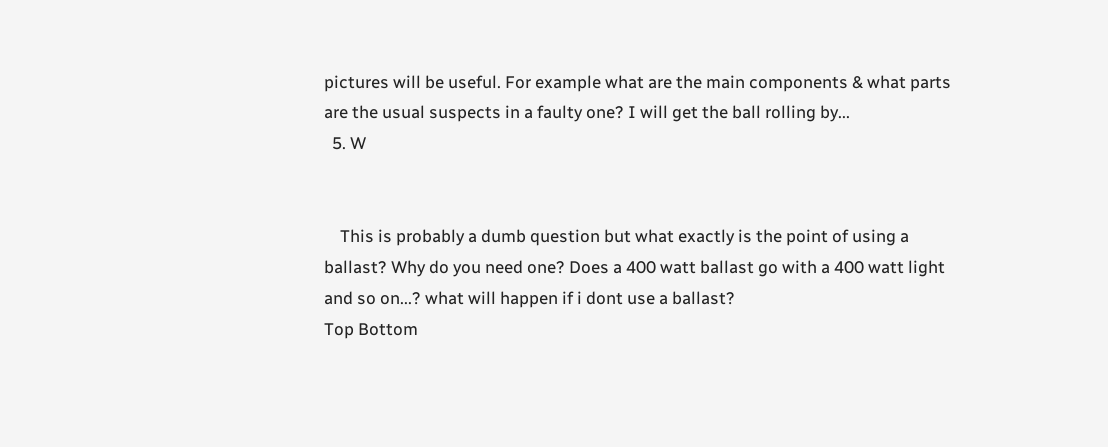pictures will be useful. For example what are the main components & what parts are the usual suspects in a faulty one? I will get the ball rolling by...
  5. W


    This is probably a dumb question but what exactly is the point of using a ballast? Why do you need one? Does a 400 watt ballast go with a 400 watt light and so on...? what will happen if i dont use a ballast?
Top Bottom